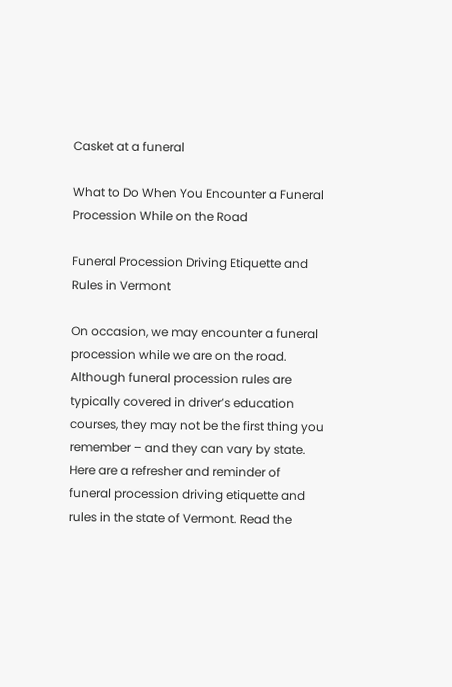Casket at a funeral

What to Do When You Encounter a Funeral Procession While on the Road

Funeral Procession Driving Etiquette and Rules in Vermont

On occasion, we may encounter a funeral procession while we are on the road. Although funeral procession rules are typically covered in driver’s education courses, they may not be the first thing you remember – and they can vary by state. Here are a refresher and reminder of funeral procession driving etiquette and rules in the state of Vermont. Read the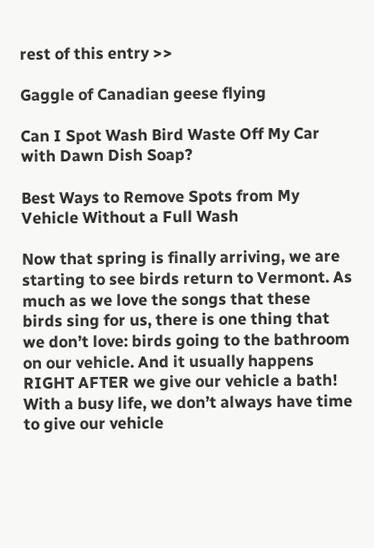rest of this entry >>

Gaggle of Canadian geese flying

Can I Spot Wash Bird Waste Off My Car with Dawn Dish Soap?

Best Ways to Remove Spots from My Vehicle Without a Full Wash

Now that spring is finally arriving, we are starting to see birds return to Vermont. As much as we love the songs that these birds sing for us, there is one thing that we don’t love: birds going to the bathroom on our vehicle. And it usually happens RIGHT AFTER we give our vehicle a bath! With a busy life, we don’t always have time to give our vehicle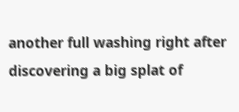another full washing right after discovering a big splat of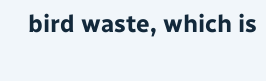bird waste, which is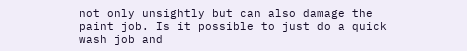not only unsightly but can also damage the paint job. Is it possible to just do a quick wash job and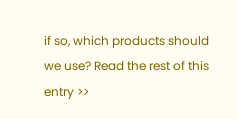if so, which products should we use? Read the rest of this entry >>